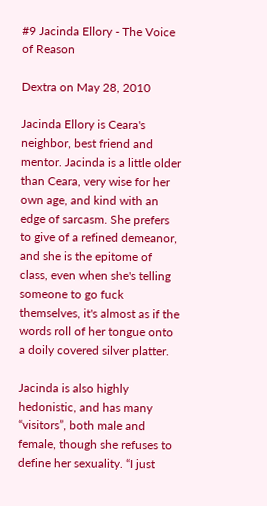#9 Jacinda Ellory - The Voice of Reason

Dextra on May 28, 2010

Jacinda Ellory is Ceara's neighbor, best friend and mentor. Jacinda is a little older than Ceara, very wise for her own age, and kind with an edge of sarcasm. She prefers to give of a refined demeanor, and she is the epitome of class, even when she's telling someone to go fuck themselves, it's almost as if the words roll of her tongue onto a doily covered silver platter.

Jacinda is also highly hedonistic, and has many “visitors”, both male and female, though she refuses to define her sexuality. “I just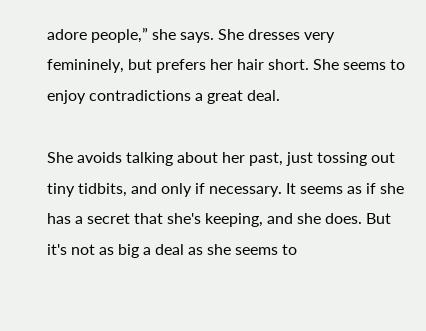adore people,” she says. She dresses very femininely, but prefers her hair short. She seems to enjoy contradictions a great deal.

She avoids talking about her past, just tossing out tiny tidbits, and only if necessary. It seems as if she has a secret that she's keeping, and she does. But it's not as big a deal as she seems to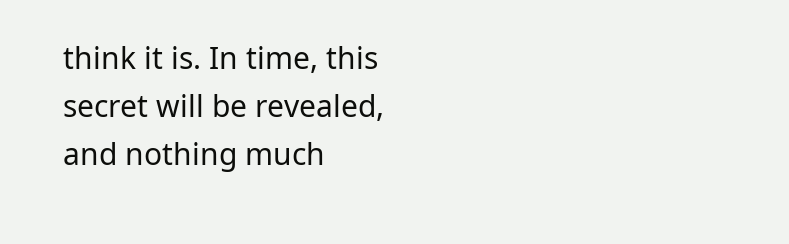think it is. In time, this secret will be revealed, and nothing much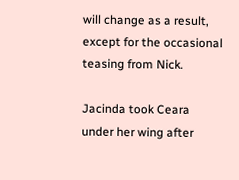will change as a result, except for the occasional teasing from Nick.

Jacinda took Ceara under her wing after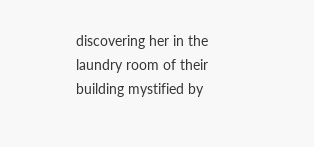discovering her in the laundry room of their building mystified by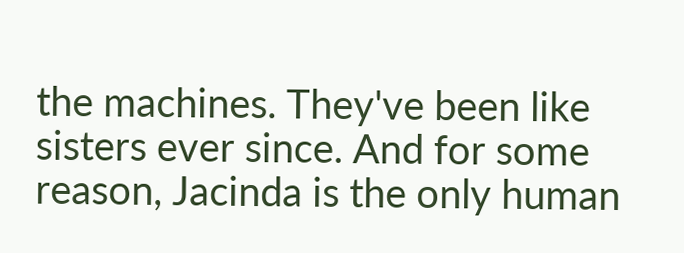the machines. They've been like sisters ever since. And for some reason, Jacinda is the only human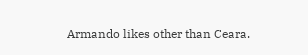Armando likes other than Ceara.